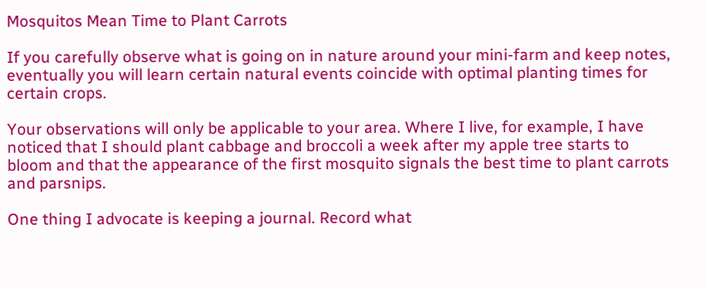Mosquitos Mean Time to Plant Carrots

If you carefully observe what is going on in nature around your mini-farm and keep notes, eventually you will learn certain natural events coincide with optimal planting times for certain crops.

Your observations will only be applicable to your area. Where I live, for example, I have noticed that I should plant cabbage and broccoli a week after my apple tree starts to bloom and that the appearance of the first mosquito signals the best time to plant carrots and parsnips.

One thing I advocate is keeping a journal. Record what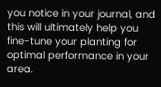you notice in your journal, and this will ultimately help you fine-tune your planting for optimal performance in your area.